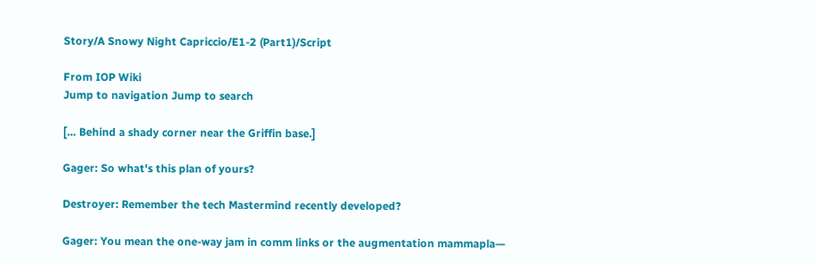Story/A Snowy Night Capriccio/E1-2 (Part1)/Script

From IOP Wiki
Jump to navigation Jump to search

[... Behind a shady corner near the Griffin base.]

Gager: So what's this plan of yours?

Destroyer: Remember the tech Mastermind recently developed?

Gager: You mean the one-way jam in comm links or the augmentation mammapla—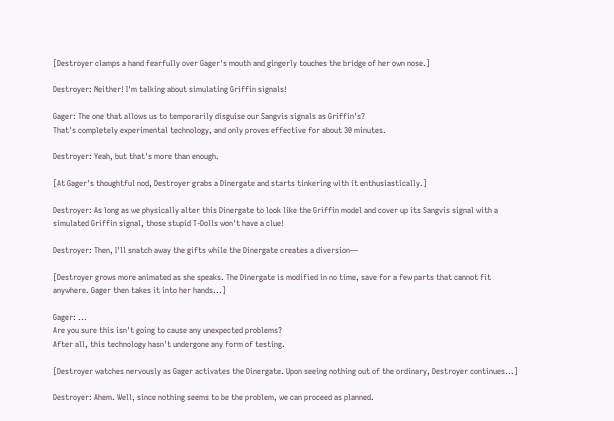[Destroyer clamps a hand fearfully over Gager's mouth and gingerly touches the bridge of her own nose.]

Destroyer: Neither! I'm talking about simulating Griffin signals!

Gager: The one that allows us to temporarily disguise our Sangvis signals as Griffin's?
That's completely experimental technology, and only proves effective for about 30 minutes.

Destroyer: Yeah, but that's more than enough.

[At Gager's thoughtful nod, Destroyer grabs a Dinergate and starts tinkering with it enthusiastically.]

Destroyer: As long as we physically alter this Dinergate to look like the Griffin model and cover up its Sangvis signal with a simulated Griffin signal, those stupid T-Dolls won't have a clue!

Destroyer: Then, I'll snatch away the gifts while the Dinergate creates a diversion—

[Destroyer grows more animated as she speaks. The Dinergate is modified in no time, save for a few parts that cannot fit anywhere. Gager then takes it into her hands...]

Gager: ...
Are you sure this isn't going to cause any unexpected problems?
After all, this technology hasn't undergone any form of testing.

[Destroyer watches nervously as Gager activates the Dinergate. Upon seeing nothing out of the ordinary, Destroyer continues...]

Destroyer: Ahem. Well, since nothing seems to be the problem, we can proceed as planned.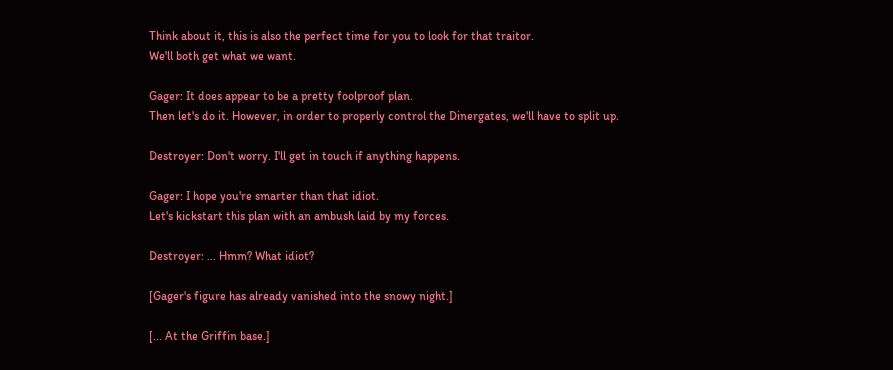Think about it, this is also the perfect time for you to look for that traitor.
We'll both get what we want.

Gager: It does appear to be a pretty foolproof plan.
Then let's do it. However, in order to properly control the Dinergates, we'll have to split up.

Destroyer: Don't worry. I'll get in touch if anything happens.

Gager: I hope you're smarter than that idiot.
Let's kickstart this plan with an ambush laid by my forces.

Destroyer: ... Hmm? What idiot?

[Gager's figure has already vanished into the snowy night.]

[... At the Griffin base.]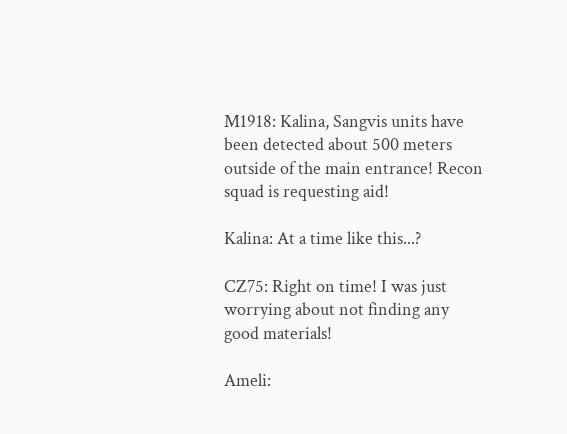M1918: Kalina, Sangvis units have been detected about 500 meters outside of the main entrance! Recon squad is requesting aid!

Kalina: At a time like this...?

CZ75: Right on time! I was just worrying about not finding any good materials!

Ameli: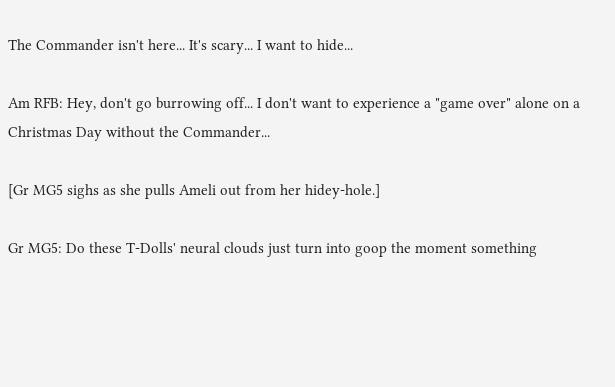The Commander isn't here... It's scary... I want to hide...

Am RFB: Hey, don't go burrowing off... I don't want to experience a "game over" alone on a Christmas Day without the Commander...

[Gr MG5 sighs as she pulls Ameli out from her hidey-hole.]

Gr MG5: Do these T-Dolls' neural clouds just turn into goop the moment something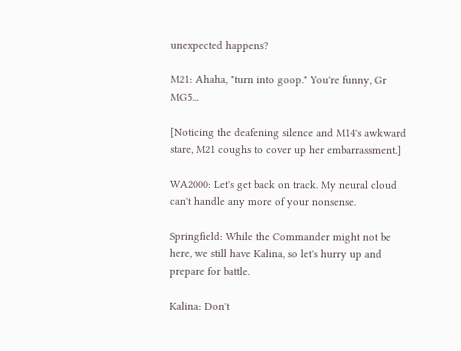unexpected happens?

M21: Ahaha, "turn into goop." You're funny, Gr MG5...

[Noticing the deafening silence and M14's awkward stare, M21 coughs to cover up her embarrassment.]

WA2000: Let's get back on track. My neural cloud can't handle any more of your nonsense.

Springfield: While the Commander might not be here, we still have Kalina, so let's hurry up and prepare for battle.

Kalina: Don't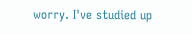worry. I've studied up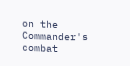on the Commander's combat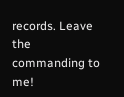records. Leave the commanding to me!